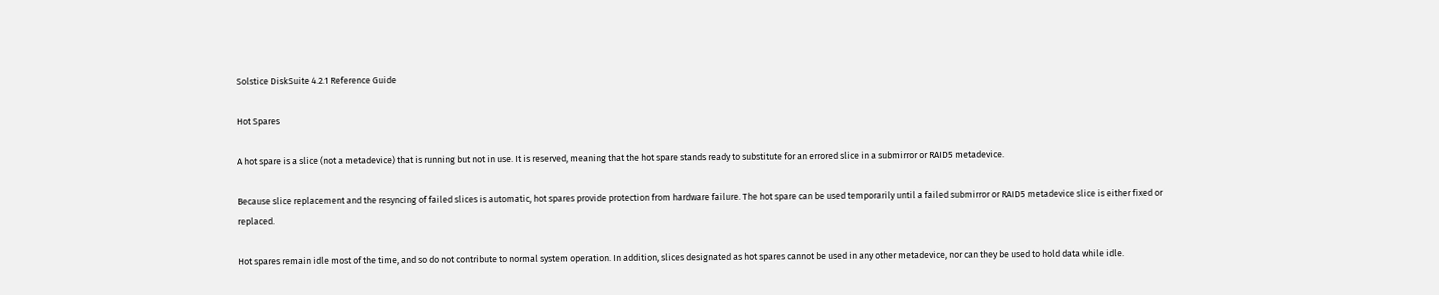Solstice DiskSuite 4.2.1 Reference Guide

Hot Spares

A hot spare is a slice (not a metadevice) that is running but not in use. It is reserved, meaning that the hot spare stands ready to substitute for an errored slice in a submirror or RAID5 metadevice.

Because slice replacement and the resyncing of failed slices is automatic, hot spares provide protection from hardware failure. The hot spare can be used temporarily until a failed submirror or RAID5 metadevice slice is either fixed or replaced.

Hot spares remain idle most of the time, and so do not contribute to normal system operation. In addition, slices designated as hot spares cannot be used in any other metadevice, nor can they be used to hold data while idle.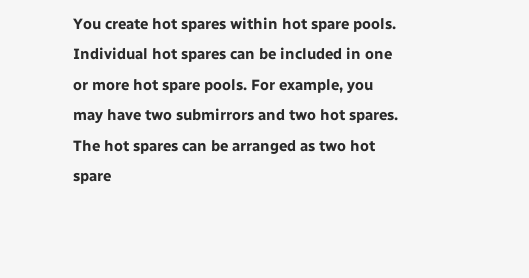You create hot spares within hot spare pools. Individual hot spares can be included in one or more hot spare pools. For example, you may have two submirrors and two hot spares. The hot spares can be arranged as two hot spare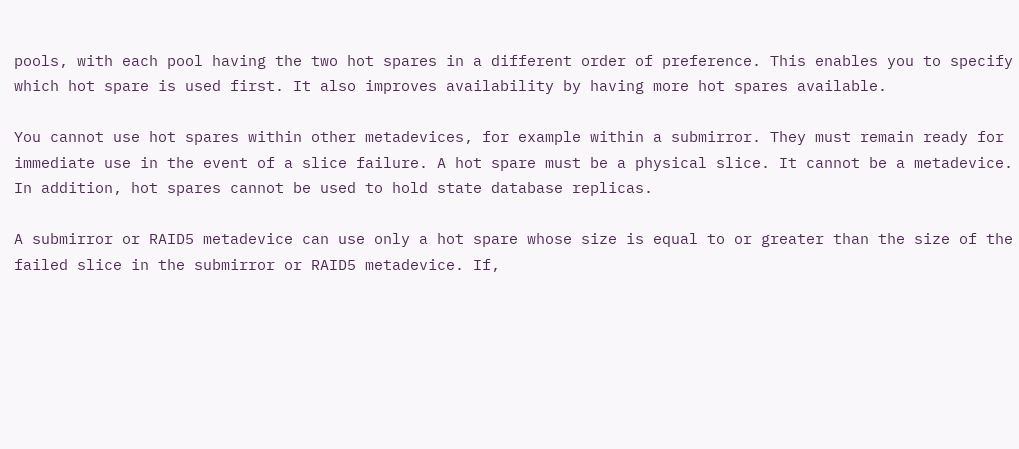pools, with each pool having the two hot spares in a different order of preference. This enables you to specify which hot spare is used first. It also improves availability by having more hot spares available.

You cannot use hot spares within other metadevices, for example within a submirror. They must remain ready for immediate use in the event of a slice failure. A hot spare must be a physical slice. It cannot be a metadevice. In addition, hot spares cannot be used to hold state database replicas.

A submirror or RAID5 metadevice can use only a hot spare whose size is equal to or greater than the size of the failed slice in the submirror or RAID5 metadevice. If,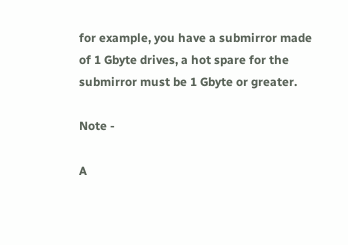for example, you have a submirror made of 1 Gbyte drives, a hot spare for the submirror must be 1 Gbyte or greater.

Note -

A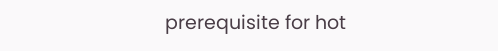prerequisite for hot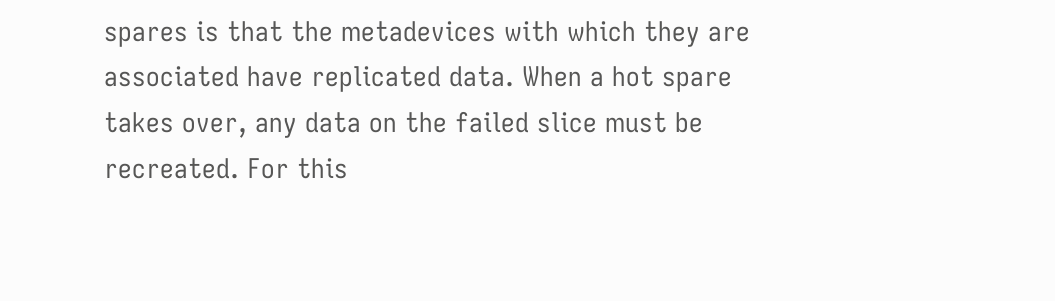spares is that the metadevices with which they are associated have replicated data. When a hot spare takes over, any data on the failed slice must be recreated. For this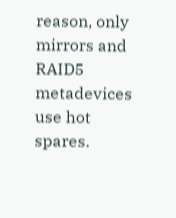reason, only mirrors and RAID5 metadevices use hot spares.